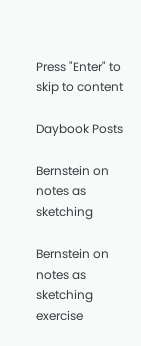Press "Enter" to skip to content

Daybook Posts

Bernstein on notes as sketching

Bernstein on notes as sketching exercise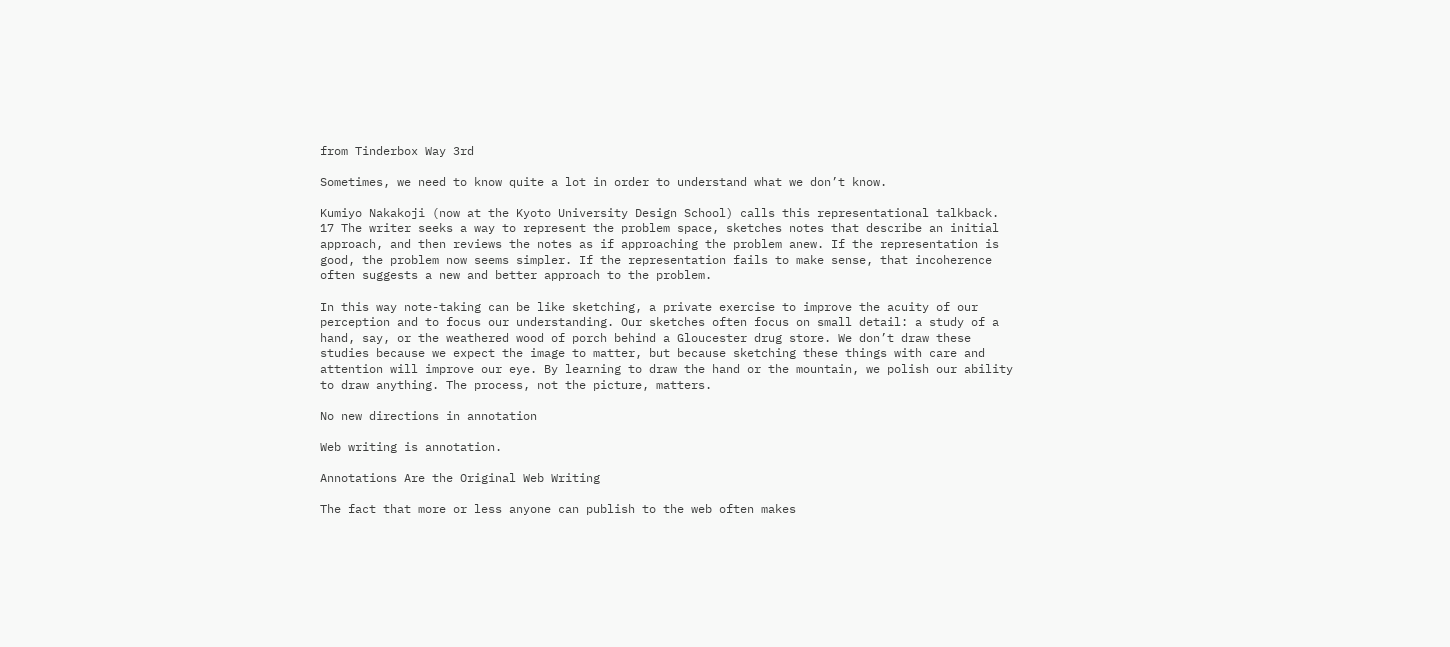from Tinderbox Way 3rd

Sometimes, we need to know quite a lot in order to understand what we don’t know.

Kumiyo Nakakoji (now at the Kyoto University Design School) calls this representational talkback. 17 The writer seeks a way to represent the problem space, sketches notes that describe an initial approach, and then reviews the notes as if approaching the problem anew. If the representation is good, the problem now seems simpler. If the representation fails to make sense, that incoherence often suggests a new and better approach to the problem.

In this way note-taking can be like sketching, a private exercise to improve the acuity of our perception and to focus our understanding. Our sketches often focus on small detail: a study of a hand, say, or the weathered wood of porch behind a Gloucester drug store. We don’t draw these studies because we expect the image to matter, but because sketching these things with care and attention will improve our eye. By learning to draw the hand or the mountain, we polish our ability to draw anything. The process, not the picture, matters.

No new directions in annotation

Web writing is annotation.

Annotations Are the Original Web Writing

The fact that more or less anyone can publish to the web often makes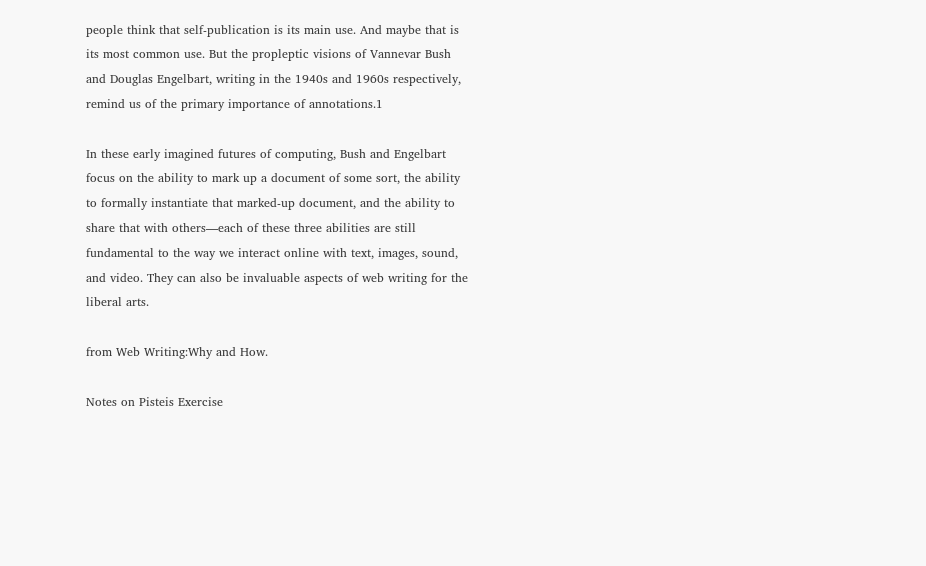people think that self-publication is its main use. And maybe that is its most common use. But the propleptic visions of Vannevar Bush and Douglas Engelbart, writing in the 1940s and 1960s respectively, remind us of the primary importance of annotations.1

In these early imagined futures of computing, Bush and Engelbart focus on the ability to mark up a document of some sort, the ability to formally instantiate that marked-up document, and the ability to share that with others—each of these three abilities are still fundamental to the way we interact online with text, images, sound, and video. They can also be invaluable aspects of web writing for the liberal arts.

from Web Writing:Why and How.

Notes on Pisteis Exercise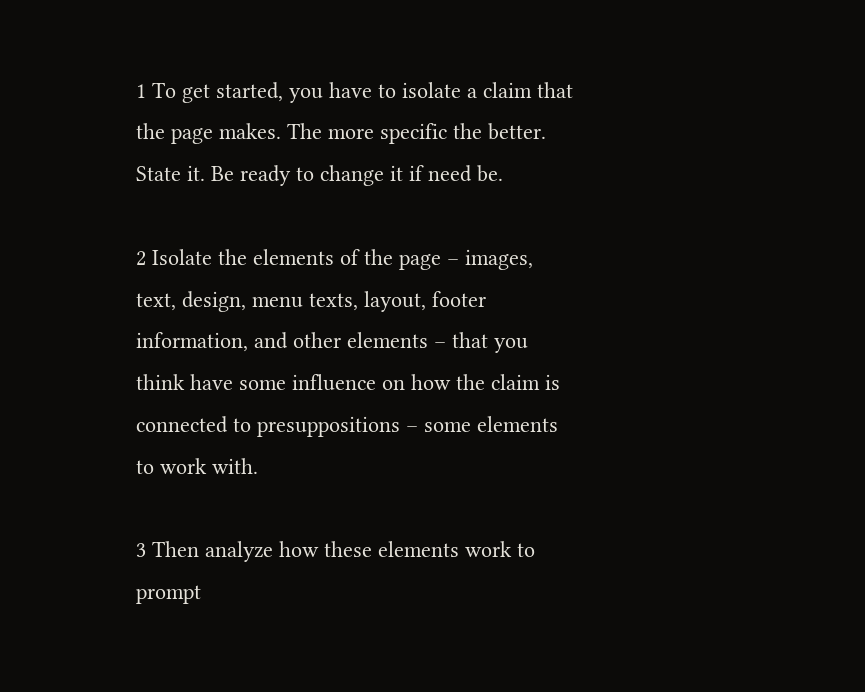1 To get started, you have to isolate a claim that the page makes. The more specific the better. State it. Be ready to change it if need be.

2 Isolate the elements of the page – images, text, design, menu texts, layout, footer information, and other elements – that you think have some influence on how the claim is connected to presuppositions – some elements to work with.

3 Then analyze how these elements work to prompt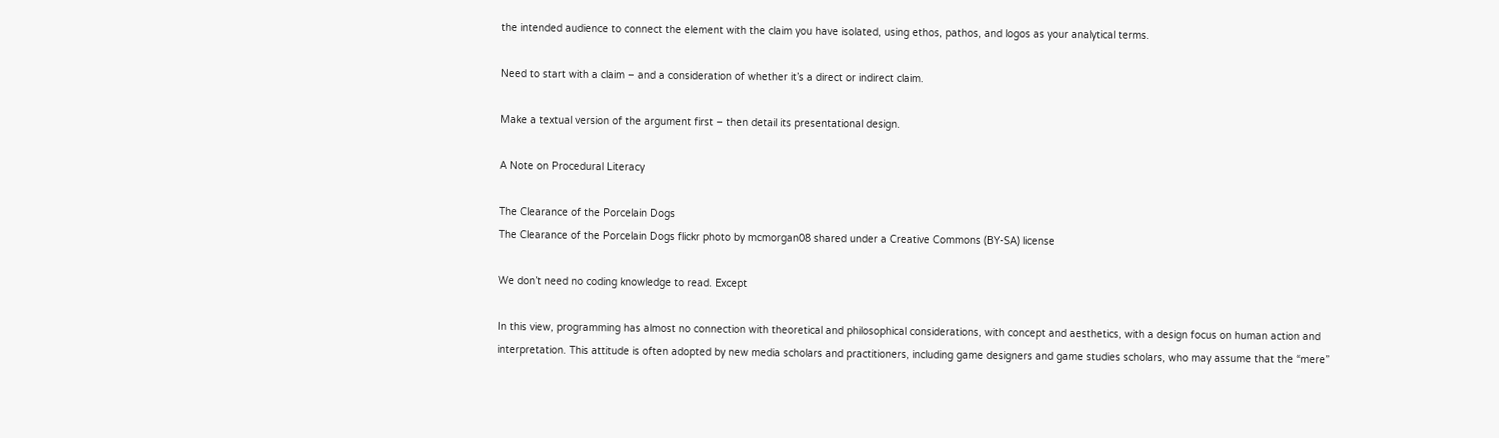the intended audience to connect the element with the claim you have isolated, using ethos, pathos, and logos as your analytical terms.

Need to start with a claim – and a consideration of whether it’s a direct or indirect claim.

Make a textual version of the argument first – then detail its presentational design.

A Note on Procedural Literacy

The Clearance of the Porcelain Dogs
The Clearance of the Porcelain Dogs flickr photo by mcmorgan08 shared under a Creative Commons (BY-SA) license

We don’t need no coding knowledge to read. Except

In this view, programming has almost no connection with theoretical and philosophical considerations, with concept and aesthetics, with a design focus on human action and interpretation. This attitude is often adopted by new media scholars and practitioners, including game designers and game studies scholars, who may assume that the “mere”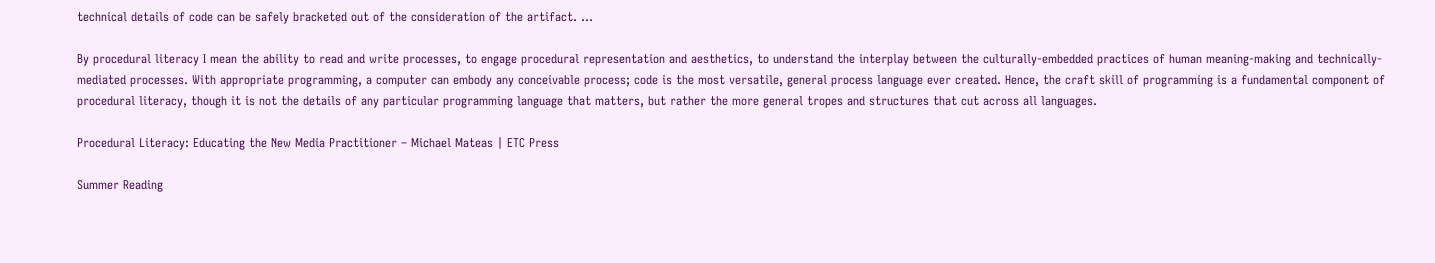technical details of code can be safely bracketed out of the consideration of the artifact. …

By procedural literacy I mean the ability to read and write processes, to engage procedural representation and aesthetics, to understand the interplay between the culturally-embedded practices of human meaning-making and technically-mediated processes. With appropriate programming, a computer can embody any conceivable process; code is the most versatile, general process language ever created. Hence, the craft skill of programming is a fundamental component of procedural literacy, though it is not the details of any particular programming language that matters, but rather the more general tropes and structures that cut across all languages.

Procedural Literacy: Educating the New Media Practitioner – Michael Mateas | ETC Press

Summer Reading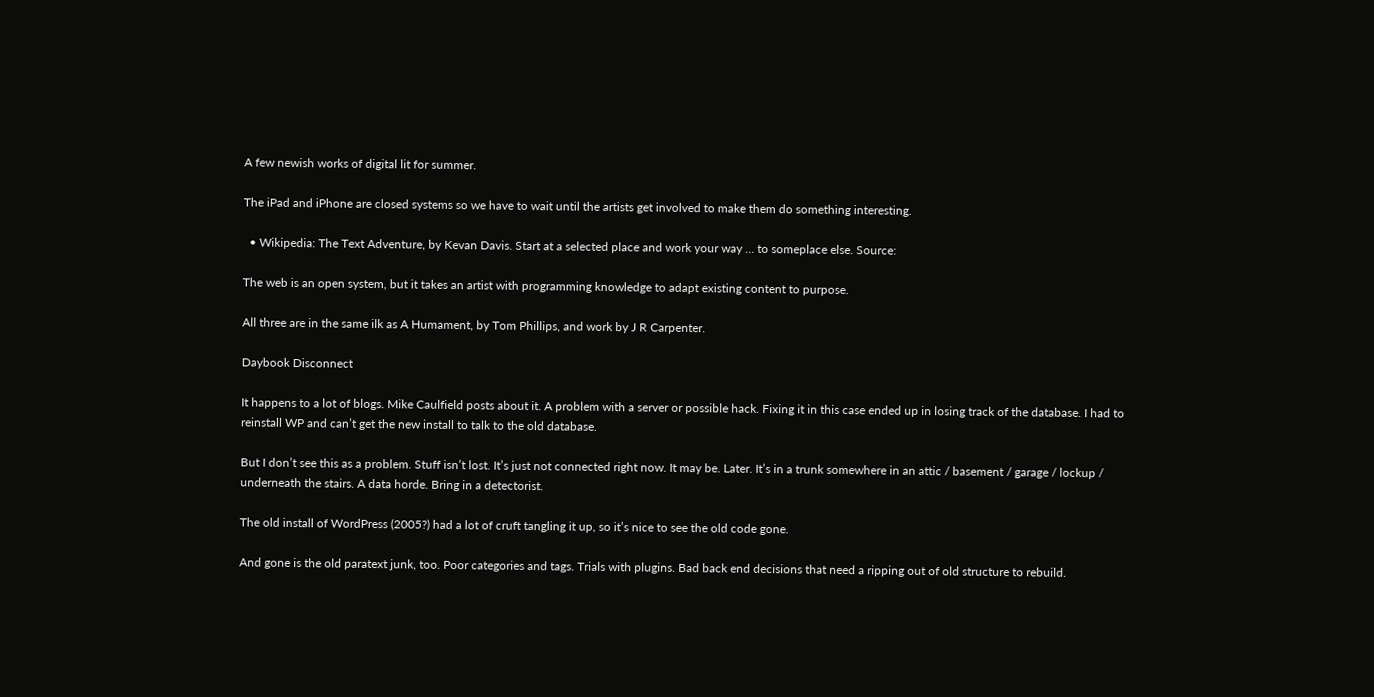A few newish works of digital lit for summer.

The iPad and iPhone are closed systems so we have to wait until the artists get involved to make them do something interesting.

  • Wikipedia: The Text Adventure, by Kevan Davis. Start at a selected place and work your way … to someplace else. Source:

The web is an open system, but it takes an artist with programming knowledge to adapt existing content to purpose.

All three are in the same ilk as A Humament, by Tom Phillips, and work by J R Carpenter.

Daybook Disconnect

It happens to a lot of blogs. Mike Caulfield posts about it. A problem with a server or possible hack. Fixing it in this case ended up in losing track of the database. I had to reinstall WP and can’t get the new install to talk to the old database.

But I don’t see this as a problem. Stuff isn’t lost. It’s just not connected right now. It may be. Later. It’s in a trunk somewhere in an attic / basement / garage / lockup / underneath the stairs. A data horde. Bring in a detectorist.

The old install of WordPress (2005?) had a lot of cruft tangling it up, so it’s nice to see the old code gone.

And gone is the old paratext junk, too. Poor categories and tags. Trials with plugins. Bad back end decisions that need a ripping out of old structure to rebuild.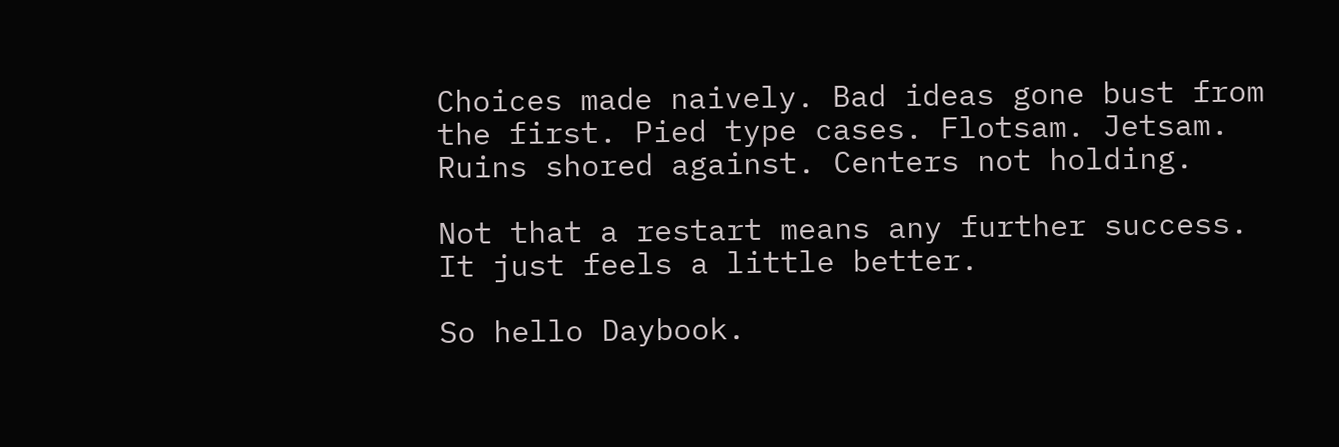Choices made naively. Bad ideas gone bust from the first. Pied type cases. Flotsam. Jetsam. Ruins shored against. Centers not holding.

Not that a restart means any further success. It just feels a little better.

So hello Daybook.